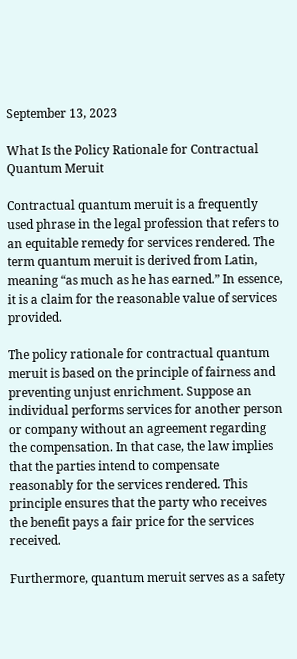September 13, 2023

What Is the Policy Rationale for Contractual Quantum Meruit

Contractual quantum meruit is a frequently used phrase in the legal profession that refers to an equitable remedy for services rendered. The term quantum meruit is derived from Latin, meaning “as much as he has earned.” In essence, it is a claim for the reasonable value of services provided.

The policy rationale for contractual quantum meruit is based on the principle of fairness and preventing unjust enrichment. Suppose an individual performs services for another person or company without an agreement regarding the compensation. In that case, the law implies that the parties intend to compensate reasonably for the services rendered. This principle ensures that the party who receives the benefit pays a fair price for the services received.

Furthermore, quantum meruit serves as a safety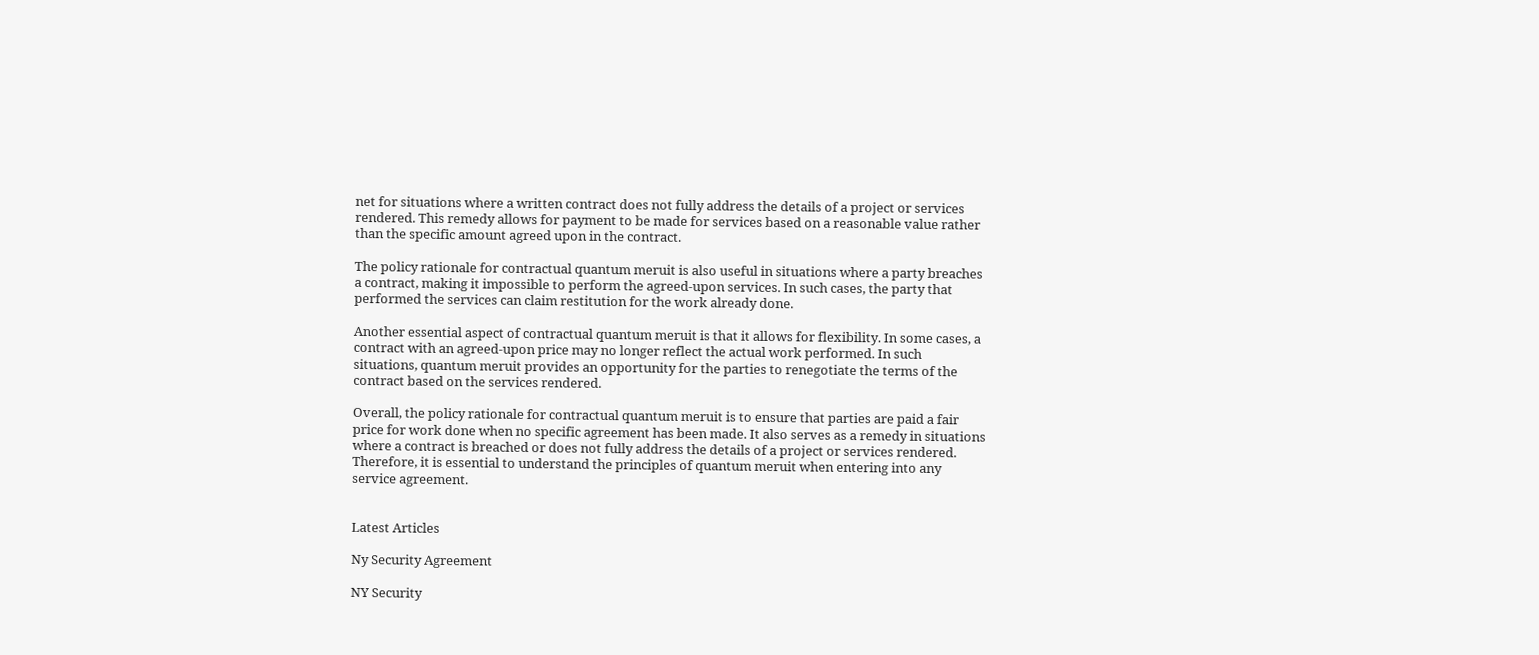net for situations where a written contract does not fully address the details of a project or services rendered. This remedy allows for payment to be made for services based on a reasonable value rather than the specific amount agreed upon in the contract.

The policy rationale for contractual quantum meruit is also useful in situations where a party breaches a contract, making it impossible to perform the agreed-upon services. In such cases, the party that performed the services can claim restitution for the work already done.

Another essential aspect of contractual quantum meruit is that it allows for flexibility. In some cases, a contract with an agreed-upon price may no longer reflect the actual work performed. In such situations, quantum meruit provides an opportunity for the parties to renegotiate the terms of the contract based on the services rendered.

Overall, the policy rationale for contractual quantum meruit is to ensure that parties are paid a fair price for work done when no specific agreement has been made. It also serves as a remedy in situations where a contract is breached or does not fully address the details of a project or services rendered. Therefore, it is essential to understand the principles of quantum meruit when entering into any service agreement.


Latest Articles

Ny Security Agreement

NY Security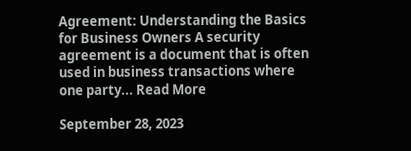Agreement: Understanding the Basics for Business Owners A security agreement is a document that is often used in business transactions where one party... Read More

September 28, 2023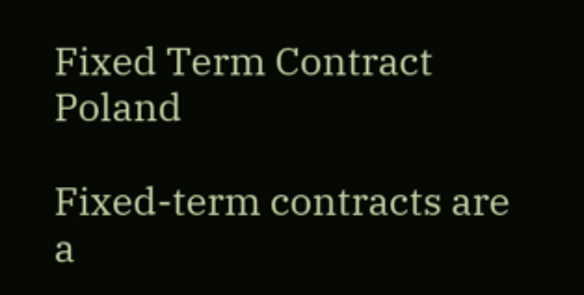Fixed Term Contract Poland

Fixed-term contracts are a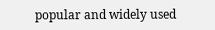popular and widely used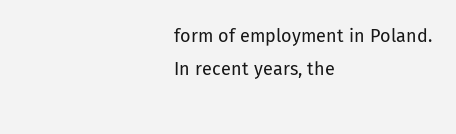form of employment in Poland. In recent years, the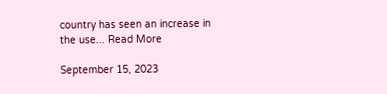country has seen an increase in the use... Read More

September 15, 2023